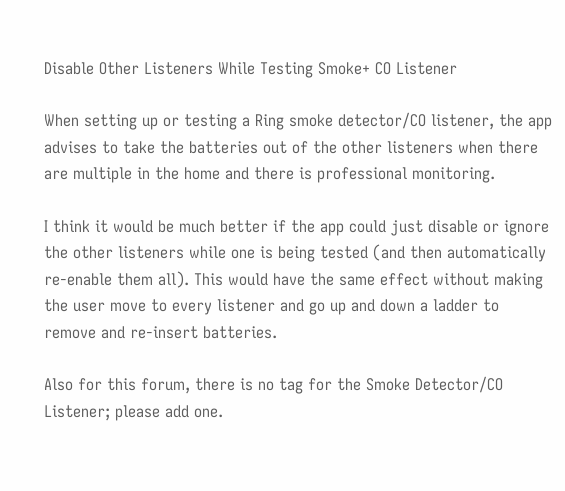Disable Other Listeners While Testing Smoke+ CO Listener

When setting up or testing a Ring smoke detector/CO listener, the app advises to take the batteries out of the other listeners when there are multiple in the home and there is professional monitoring.

I think it would be much better if the app could just disable or ignore the other listeners while one is being tested (and then automatically re-enable them all). This would have the same effect without making the user move to every listener and go up and down a ladder to remove and re-insert batteries.

Also for this forum, there is no tag for the Smoke Detector/CO Listener; please add one.